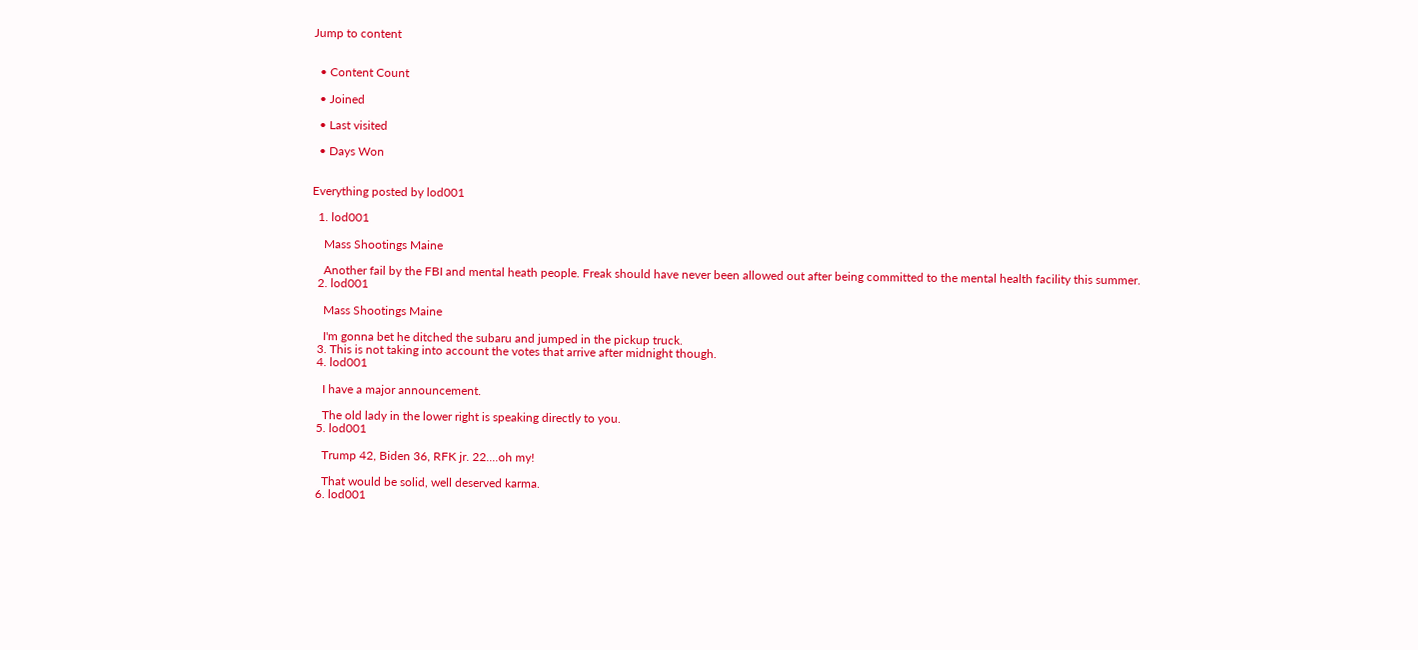Jump to content


  • Content Count

  • Joined

  • Last visited

  • Days Won


Everything posted by lod001

  1. lod001

    Mass Shootings Maine

    Another fail by the FBI and mental heath people. Freak should have never been allowed out after being committed to the mental health facility this summer.
  2. lod001

    Mass Shootings Maine

    I'm gonna bet he ditched the subaru and jumped in the pickup truck.
  3. This is not taking into account the votes that arrive after midnight though.
  4. lod001

    I have a major announcement.

    The old lady in the lower right is speaking directly to you.
  5. lod001

    Trump 42, Biden 36, RFK jr. 22....oh my!

    That would be solid, well deserved karma.
  6. lod001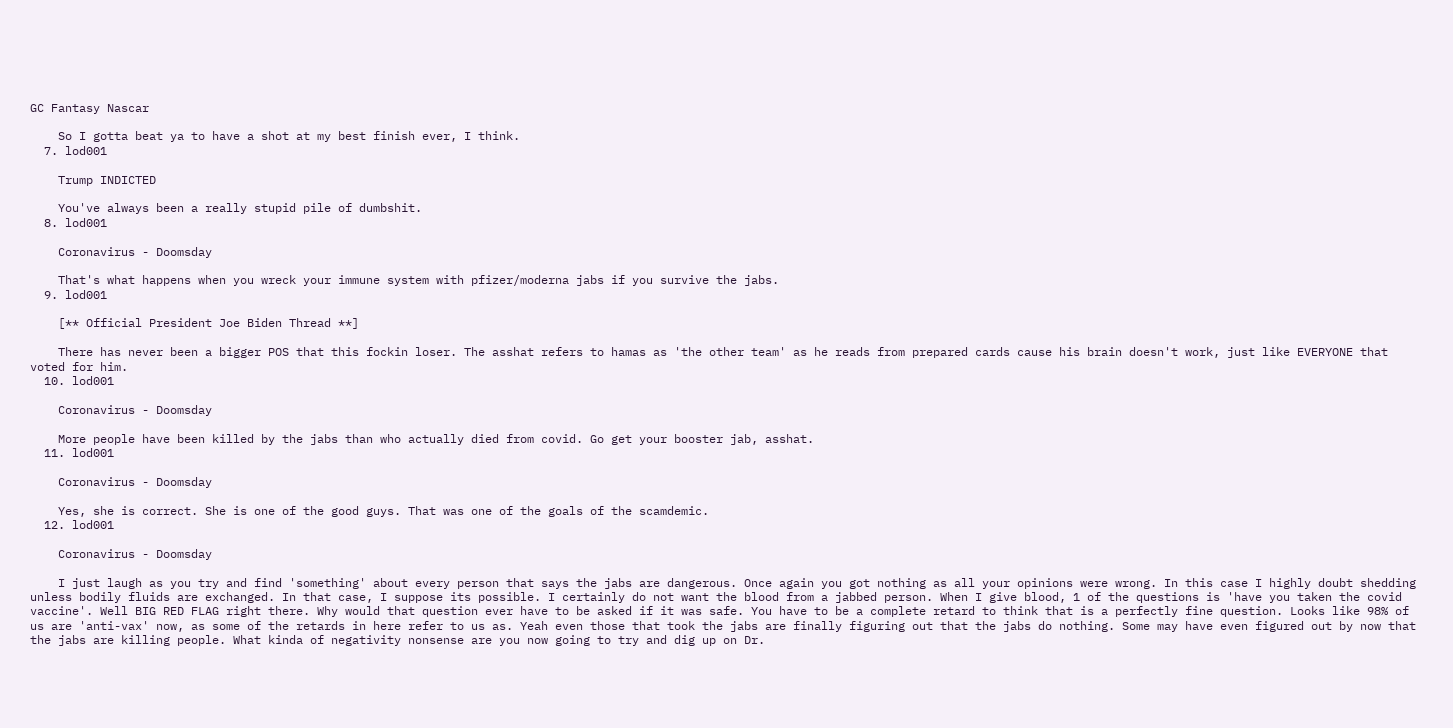GC Fantasy Nascar

    So I gotta beat ya to have a shot at my best finish ever, I think.
  7. lod001

    Trump INDICTED

    You've always been a really stupid pile of dumbshit.
  8. lod001

    Coronavirus - Doomsday

    That's what happens when you wreck your immune system with pfizer/moderna jabs if you survive the jabs.
  9. lod001

    [** Official President Joe Biden Thread **]

    There has never been a bigger POS that this fockin loser. The asshat refers to hamas as 'the other team' as he reads from prepared cards cause his brain doesn't work, just like EVERYONE that voted for him.
  10. lod001

    Coronavirus - Doomsday

    More people have been killed by the jabs than who actually died from covid. Go get your booster jab, asshat.
  11. lod001

    Coronavirus - Doomsday

    Yes, she is correct. She is one of the good guys. That was one of the goals of the scamdemic.
  12. lod001

    Coronavirus - Doomsday

    I just laugh as you try and find 'something' about every person that says the jabs are dangerous. Once again you got nothing as all your opinions were wrong. In this case I highly doubt shedding unless bodily fluids are exchanged. In that case, I suppose its possible. I certainly do not want the blood from a jabbed person. When I give blood, 1 of the questions is 'have you taken the covid vaccine'. Well BIG RED FLAG right there. Why would that question ever have to be asked if it was safe. You have to be a complete retard to think that is a perfectly fine question. Looks like 98% of us are 'anti-vax' now, as some of the retards in here refer to us as. Yeah even those that took the jabs are finally figuring out that the jabs do nothing. Some may have even figured out by now that the jabs are killing people. What kinda of negativity nonsense are you now going to try and dig up on Dr.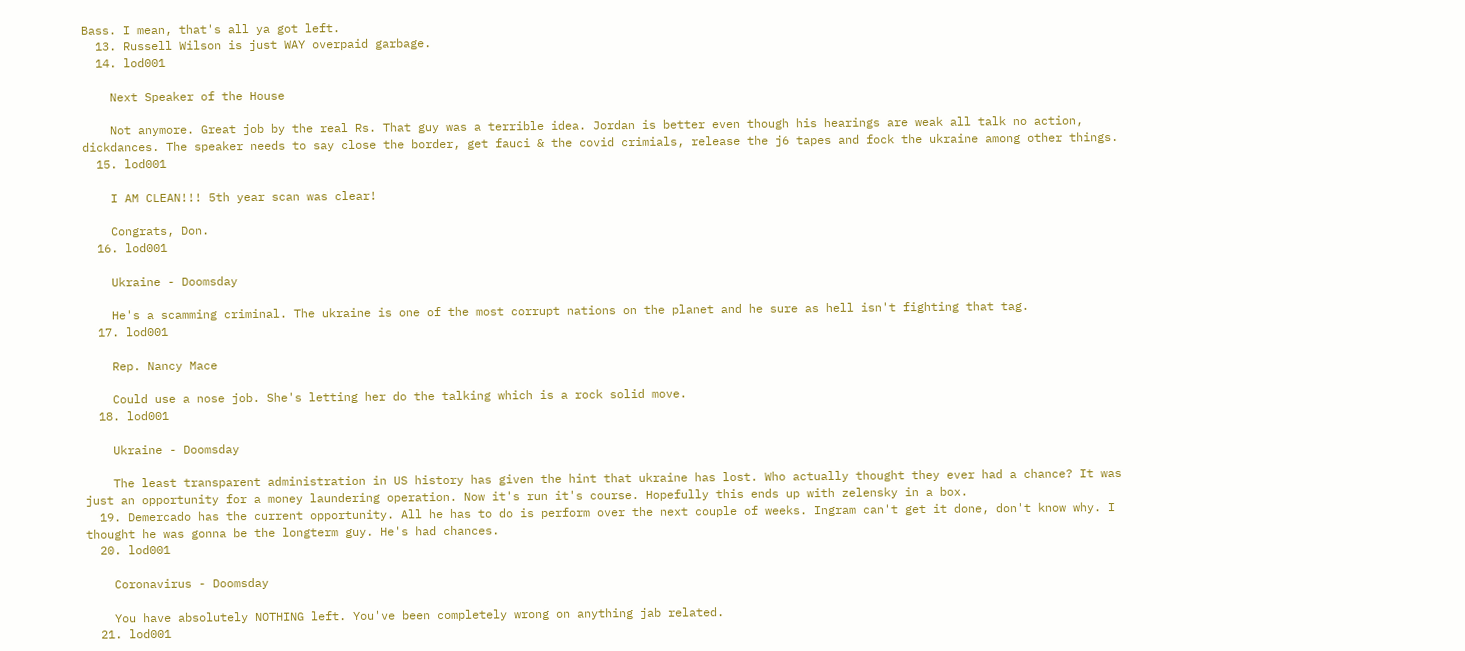Bass. I mean, that's all ya got left.
  13. Russell Wilson is just WAY overpaid garbage.
  14. lod001

    Next Speaker of the House

    Not anymore. Great job by the real Rs. That guy was a terrible idea. Jordan is better even though his hearings are weak all talk no action, dickdances. The speaker needs to say close the border, get fauci & the covid crimials, release the j6 tapes and fock the ukraine among other things.
  15. lod001

    I AM CLEAN!!! 5th year scan was clear!

    Congrats, Don.
  16. lod001

    Ukraine - Doomsday

    He's a scamming criminal. The ukraine is one of the most corrupt nations on the planet and he sure as hell isn't fighting that tag.
  17. lod001

    Rep. Nancy Mace

    Could use a nose job. She's letting her do the talking which is a rock solid move.
  18. lod001

    Ukraine - Doomsday

    The least transparent administration in US history has given the hint that ukraine has lost. Who actually thought they ever had a chance? It was just an opportunity for a money laundering operation. Now it's run it's course. Hopefully this ends up with zelensky in a box.
  19. Demercado has the current opportunity. All he has to do is perform over the next couple of weeks. Ingram can't get it done, don't know why. I thought he was gonna be the longterm guy. He's had chances.
  20. lod001

    Coronavirus - Doomsday

    You have absolutely NOTHING left. You've been completely wrong on anything jab related.
  21. lod001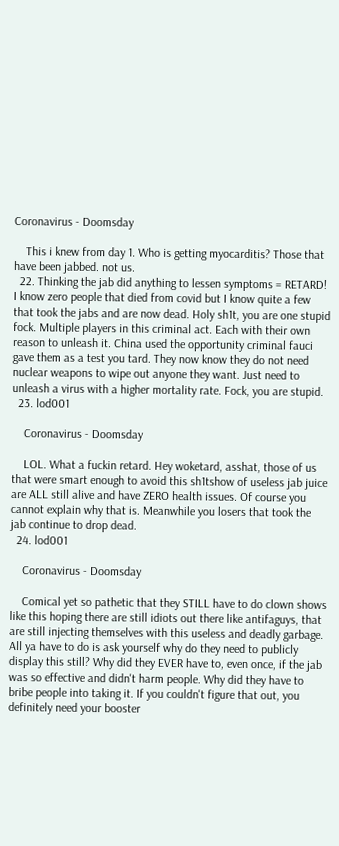Coronavirus - Doomsday

    This i knew from day 1. Who is getting myocarditis? Those that have been jabbed. not us.
  22. Thinking the jab did anything to lessen symptoms = RETARD! I know zero people that died from covid but I know quite a few that took the jabs and are now dead. Holy sh1t, you are one stupid fock. Multiple players in this criminal act. Each with their own reason to unleash it. China used the opportunity criminal fauci gave them as a test you tard. They now know they do not need nuclear weapons to wipe out anyone they want. Just need to unleash a virus with a higher mortality rate. Fock, you are stupid.
  23. lod001

    Coronavirus - Doomsday

    LOL. What a fuckin retard. Hey woketard, asshat, those of us that were smart enough to avoid this sh1tshow of useless jab juice are ALL still alive and have ZERO health issues. Of course you cannot explain why that is. Meanwhile you losers that took the jab continue to drop dead.
  24. lod001

    Coronavirus - Doomsday

    Comical yet so pathetic that they STILL have to do clown shows like this hoping there are still idiots out there like antifaguys, that are still injecting themselves with this useless and deadly garbage. All ya have to do is ask yourself why do they need to publicly display this still? Why did they EVER have to, even once, if the jab was so effective and didn't harm people. Why did they have to bribe people into taking it. If you couldn't figure that out, you definitely need your booster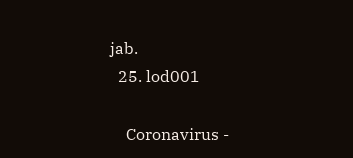jab.
  25. lod001

    Coronavirus -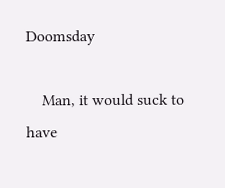Doomsday

    Man, it would suck to have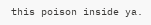this poison inside ya.